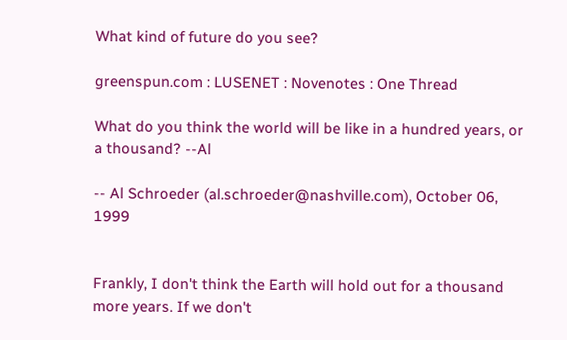What kind of future do you see?

greenspun.com : LUSENET : Novenotes : One Thread

What do you think the world will be like in a hundred years, or a thousand? --Al

-- Al Schroeder (al.schroeder@nashville.com), October 06, 1999


Frankly, I don't think the Earth will hold out for a thousand more years. If we don't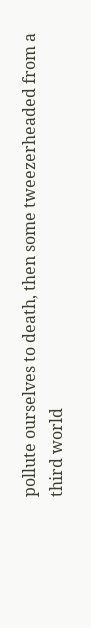pollute ourselves to death, then some tweezerheaded from a third world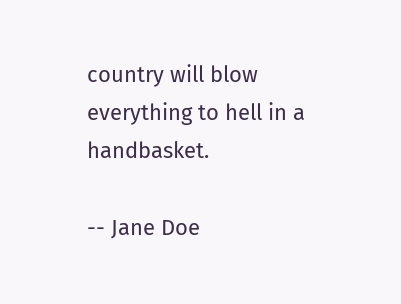country will blow everything to hell in a handbasket.

-- Jane Doe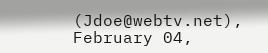(Jdoe@webtv.net), February 04,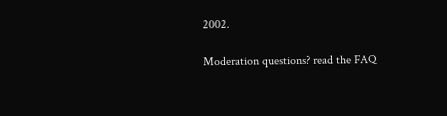2002.

Moderation questions? read the FAQ